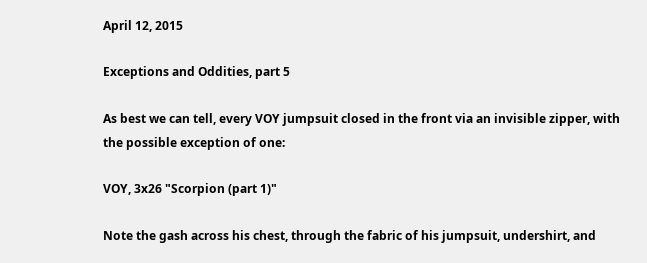April 12, 2015

Exceptions and Oddities, part 5

As best we can tell, every VOY jumpsuit closed in the front via an invisible zipper, with the possible exception of one:

VOY, 3x26 "Scorpion (part 1)"

Note the gash across his chest, through the fabric of his jumpsuit, undershirt, and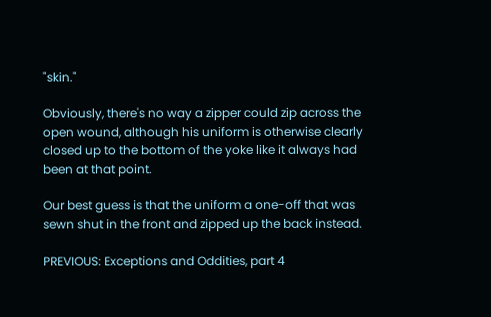"skin."

Obviously, there's no way a zipper could zip across the open wound, although his uniform is otherwise clearly closed up to the bottom of the yoke like it always had been at that point.

Our best guess is that the uniform a one-off that was sewn shut in the front and zipped up the back instead.

PREVIOUS: Exceptions and Oddities, part 4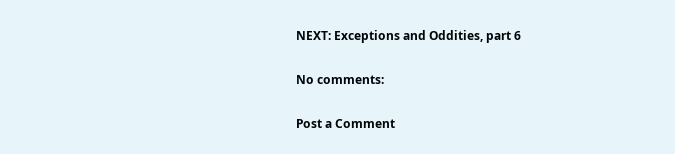NEXT: Exceptions and Oddities, part 6

No comments:

Post a Comment